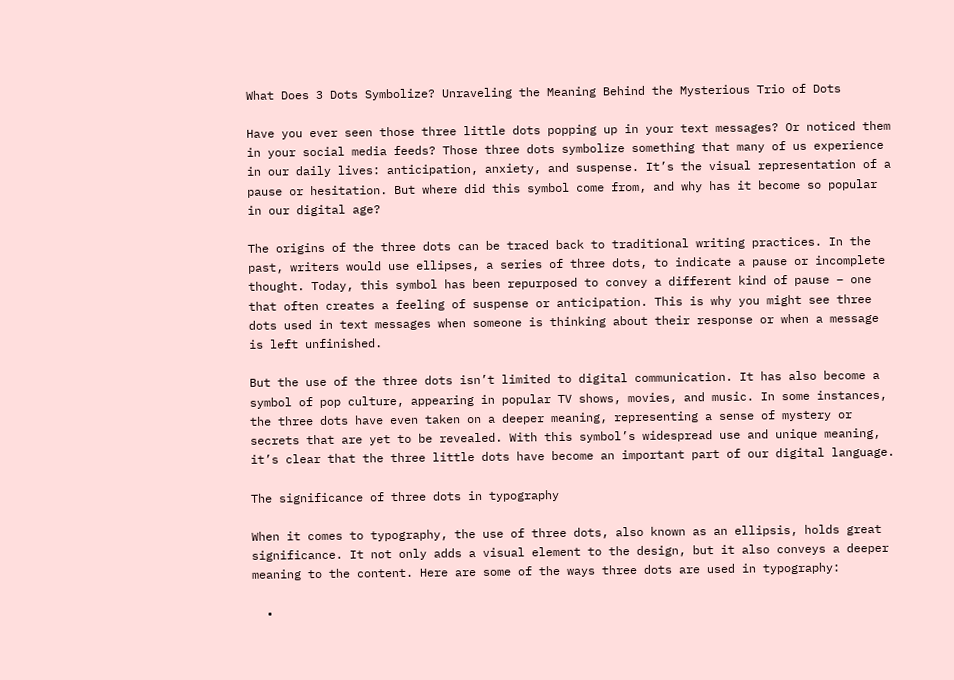What Does 3 Dots Symbolize? Unraveling the Meaning Behind the Mysterious Trio of Dots

Have you ever seen those three little dots popping up in your text messages? Or noticed them in your social media feeds? Those three dots symbolize something that many of us experience in our daily lives: anticipation, anxiety, and suspense. It’s the visual representation of a pause or hesitation. But where did this symbol come from, and why has it become so popular in our digital age?

The origins of the three dots can be traced back to traditional writing practices. In the past, writers would use ellipses, a series of three dots, to indicate a pause or incomplete thought. Today, this symbol has been repurposed to convey a different kind of pause – one that often creates a feeling of suspense or anticipation. This is why you might see three dots used in text messages when someone is thinking about their response or when a message is left unfinished.

But the use of the three dots isn’t limited to digital communication. It has also become a symbol of pop culture, appearing in popular TV shows, movies, and music. In some instances, the three dots have even taken on a deeper meaning, representing a sense of mystery or secrets that are yet to be revealed. With this symbol’s widespread use and unique meaning, it’s clear that the three little dots have become an important part of our digital language.

The significance of three dots in typography

When it comes to typography, the use of three dots, also known as an ellipsis, holds great significance. It not only adds a visual element to the design, but it also conveys a deeper meaning to the content. Here are some of the ways three dots are used in typography:

  •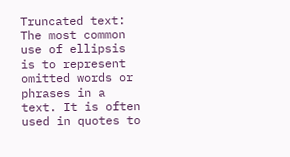Truncated text: The most common use of ellipsis is to represent omitted words or phrases in a text. It is often used in quotes to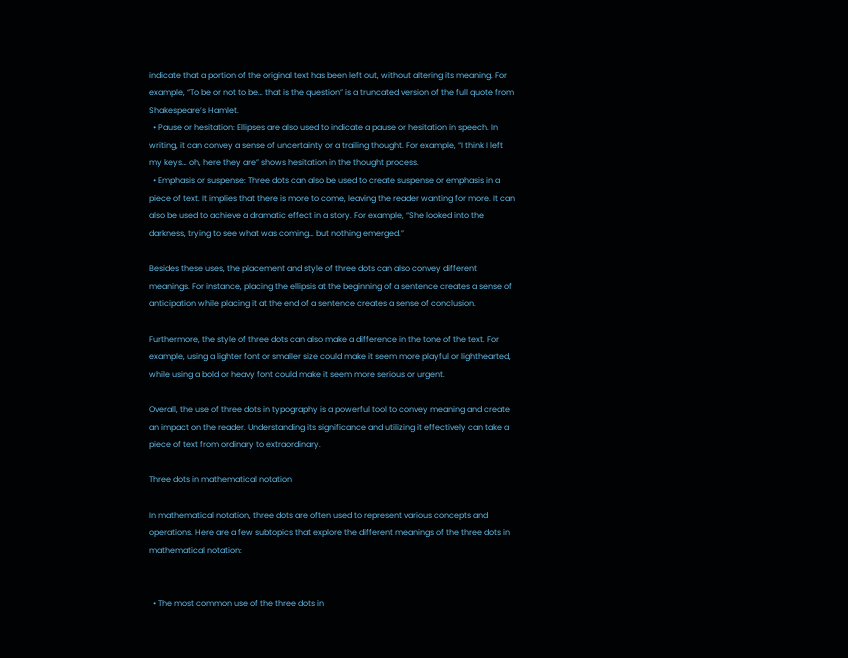indicate that a portion of the original text has been left out, without altering its meaning. For example, “To be or not to be… that is the question” is a truncated version of the full quote from Shakespeare’s Hamlet.
  • Pause or hesitation: Ellipses are also used to indicate a pause or hesitation in speech. In writing, it can convey a sense of uncertainty or a trailing thought. For example, “I think I left my keys… oh, here they are” shows hesitation in the thought process.
  • Emphasis or suspense: Three dots can also be used to create suspense or emphasis in a piece of text. It implies that there is more to come, leaving the reader wanting for more. It can also be used to achieve a dramatic effect in a story. For example, “She looked into the darkness, trying to see what was coming… but nothing emerged.”

Besides these uses, the placement and style of three dots can also convey different meanings. For instance, placing the ellipsis at the beginning of a sentence creates a sense of anticipation while placing it at the end of a sentence creates a sense of conclusion.

Furthermore, the style of three dots can also make a difference in the tone of the text. For example, using a lighter font or smaller size could make it seem more playful or lighthearted, while using a bold or heavy font could make it seem more serious or urgent.

Overall, the use of three dots in typography is a powerful tool to convey meaning and create an impact on the reader. Understanding its significance and utilizing it effectively can take a piece of text from ordinary to extraordinary.

Three dots in mathematical notation

In mathematical notation, three dots are often used to represent various concepts and operations. Here are a few subtopics that explore the different meanings of the three dots in mathematical notation:


  • The most common use of the three dots in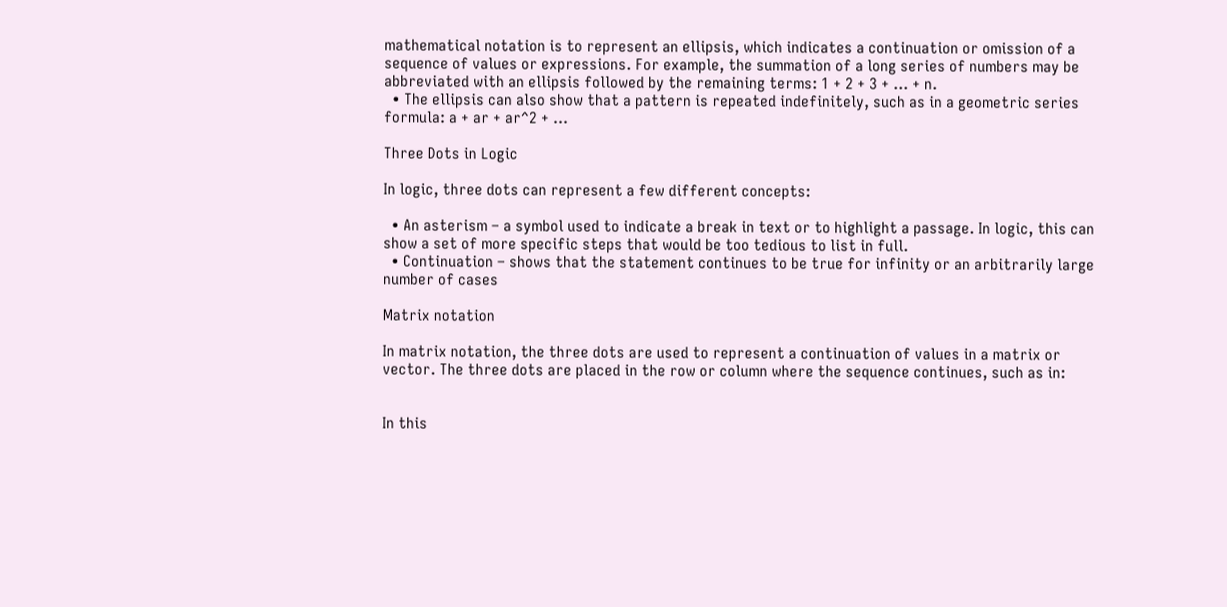mathematical notation is to represent an ellipsis, which indicates a continuation or omission of a sequence of values or expressions. For example, the summation of a long series of numbers may be abbreviated with an ellipsis followed by the remaining terms: 1 + 2 + 3 + … + n.
  • The ellipsis can also show that a pattern is repeated indefinitely, such as in a geometric series formula: a + ar + ar^2 + …

Three Dots in Logic

In logic, three dots can represent a few different concepts:

  • An asterism – a symbol used to indicate a break in text or to highlight a passage. In logic, this can show a set of more specific steps that would be too tedious to list in full.
  • Continuation – shows that the statement continues to be true for infinity or an arbitrarily large number of cases

Matrix notation

In matrix notation, the three dots are used to represent a continuation of values in a matrix or vector. The three dots are placed in the row or column where the sequence continues, such as in:


In this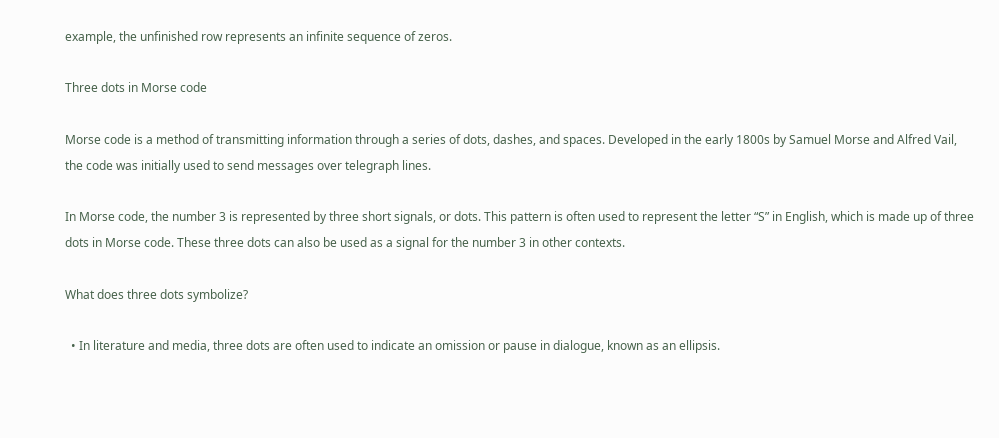example, the unfinished row represents an infinite sequence of zeros.

Three dots in Morse code

Morse code is a method of transmitting information through a series of dots, dashes, and spaces. Developed in the early 1800s by Samuel Morse and Alfred Vail, the code was initially used to send messages over telegraph lines.

In Morse code, the number 3 is represented by three short signals, or dots. This pattern is often used to represent the letter “S” in English, which is made up of three dots in Morse code. These three dots can also be used as a signal for the number 3 in other contexts.

What does three dots symbolize?

  • In literature and media, three dots are often used to indicate an omission or pause in dialogue, known as an ellipsis.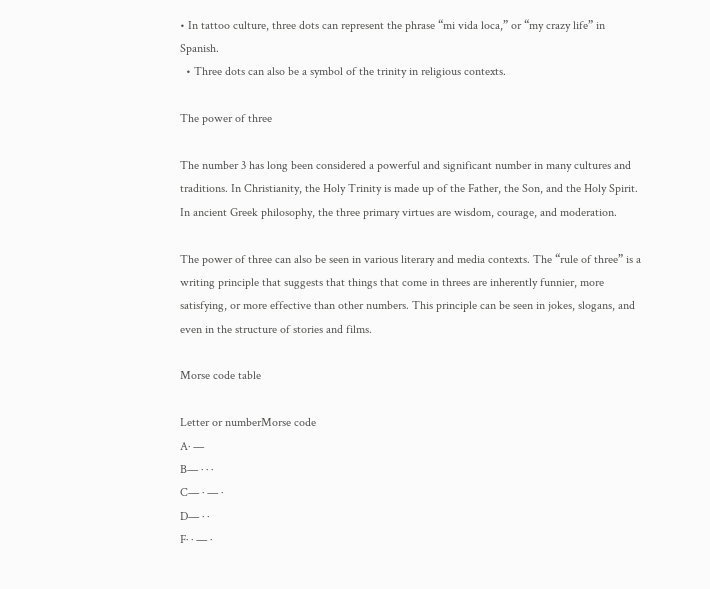• In tattoo culture, three dots can represent the phrase “mi vida loca,” or “my crazy life” in Spanish.
  • Three dots can also be a symbol of the trinity in religious contexts.

The power of three

The number 3 has long been considered a powerful and significant number in many cultures and traditions. In Christianity, the Holy Trinity is made up of the Father, the Son, and the Holy Spirit. In ancient Greek philosophy, the three primary virtues are wisdom, courage, and moderation.

The power of three can also be seen in various literary and media contexts. The “rule of three” is a writing principle that suggests that things that come in threes are inherently funnier, more satisfying, or more effective than other numbers. This principle can be seen in jokes, slogans, and even in the structure of stories and films.

Morse code table

Letter or numberMorse code
A· —
B— · · ·
C— · — ·
D— · ·
F· · — ·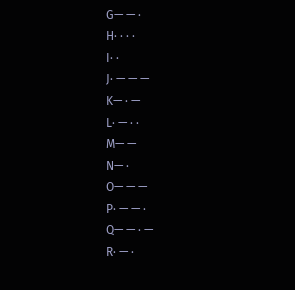G— — ·
H· · · ·
I· ·
J· — — —
K— · —
L· — · ·
M— —
N— ·
O— — —
P· — — ·
Q— — · —
R· — ·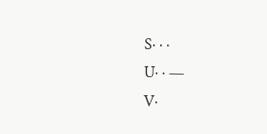S· · ·
U· · —
V·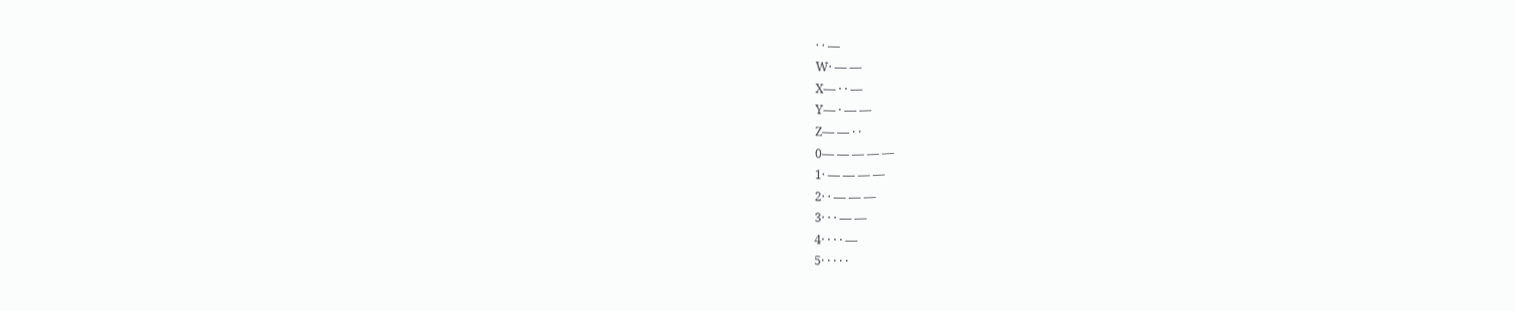· · —
W· — —
X— · · —
Y— · — —
Z— — · ·
0— — — — —
1· — — — —
2· · — — —
3· · · — —
4· · · · —
5· · · · ·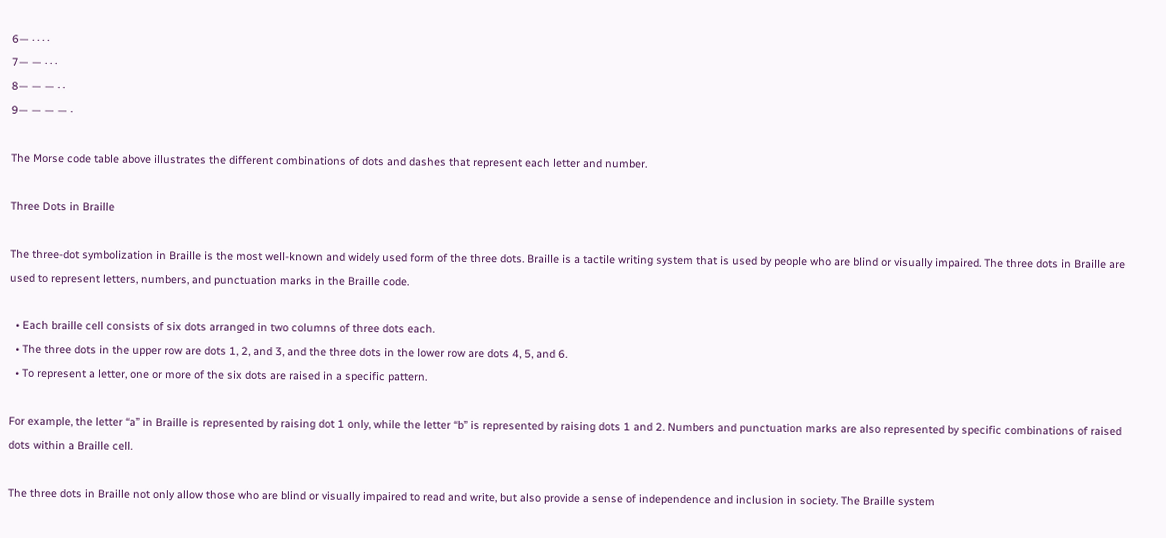6— · · · ·
7— — · · ·
8— — — · ·
9— — — — ·

The Morse code table above illustrates the different combinations of dots and dashes that represent each letter and number.

Three Dots in Braille

The three-dot symbolization in Braille is the most well-known and widely used form of the three dots. Braille is a tactile writing system that is used by people who are blind or visually impaired. The three dots in Braille are used to represent letters, numbers, and punctuation marks in the Braille code.

  • Each braille cell consists of six dots arranged in two columns of three dots each.
  • The three dots in the upper row are dots 1, 2, and 3, and the three dots in the lower row are dots 4, 5, and 6.
  • To represent a letter, one or more of the six dots are raised in a specific pattern.

For example, the letter “a” in Braille is represented by raising dot 1 only, while the letter “b” is represented by raising dots 1 and 2. Numbers and punctuation marks are also represented by specific combinations of raised dots within a Braille cell.

The three dots in Braille not only allow those who are blind or visually impaired to read and write, but also provide a sense of independence and inclusion in society. The Braille system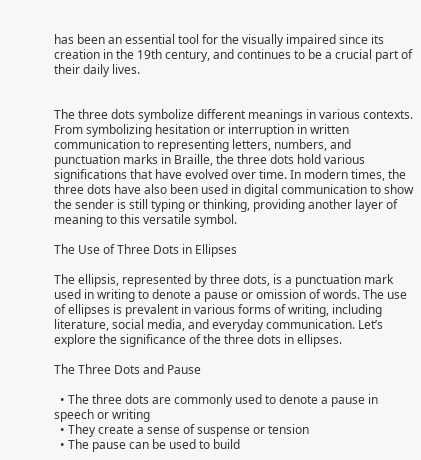has been an essential tool for the visually impaired since its creation in the 19th century, and continues to be a crucial part of their daily lives.


The three dots symbolize different meanings in various contexts. From symbolizing hesitation or interruption in written communication to representing letters, numbers, and punctuation marks in Braille, the three dots hold various significations that have evolved over time. In modern times, the three dots have also been used in digital communication to show the sender is still typing or thinking, providing another layer of meaning to this versatile symbol.

The Use of Three Dots in Ellipses

The ellipsis, represented by three dots, is a punctuation mark used in writing to denote a pause or omission of words. The use of ellipses is prevalent in various forms of writing, including literature, social media, and everyday communication. Let’s explore the significance of the three dots in ellipses.

The Three Dots and Pause

  • The three dots are commonly used to denote a pause in speech or writing
  • They create a sense of suspense or tension
  • The pause can be used to build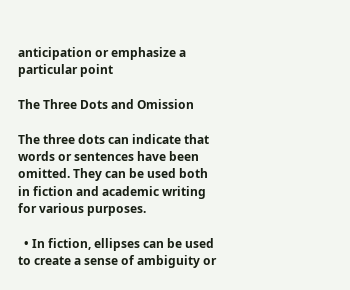anticipation or emphasize a particular point

The Three Dots and Omission

The three dots can indicate that words or sentences have been omitted. They can be used both in fiction and academic writing for various purposes.

  • In fiction, ellipses can be used to create a sense of ambiguity or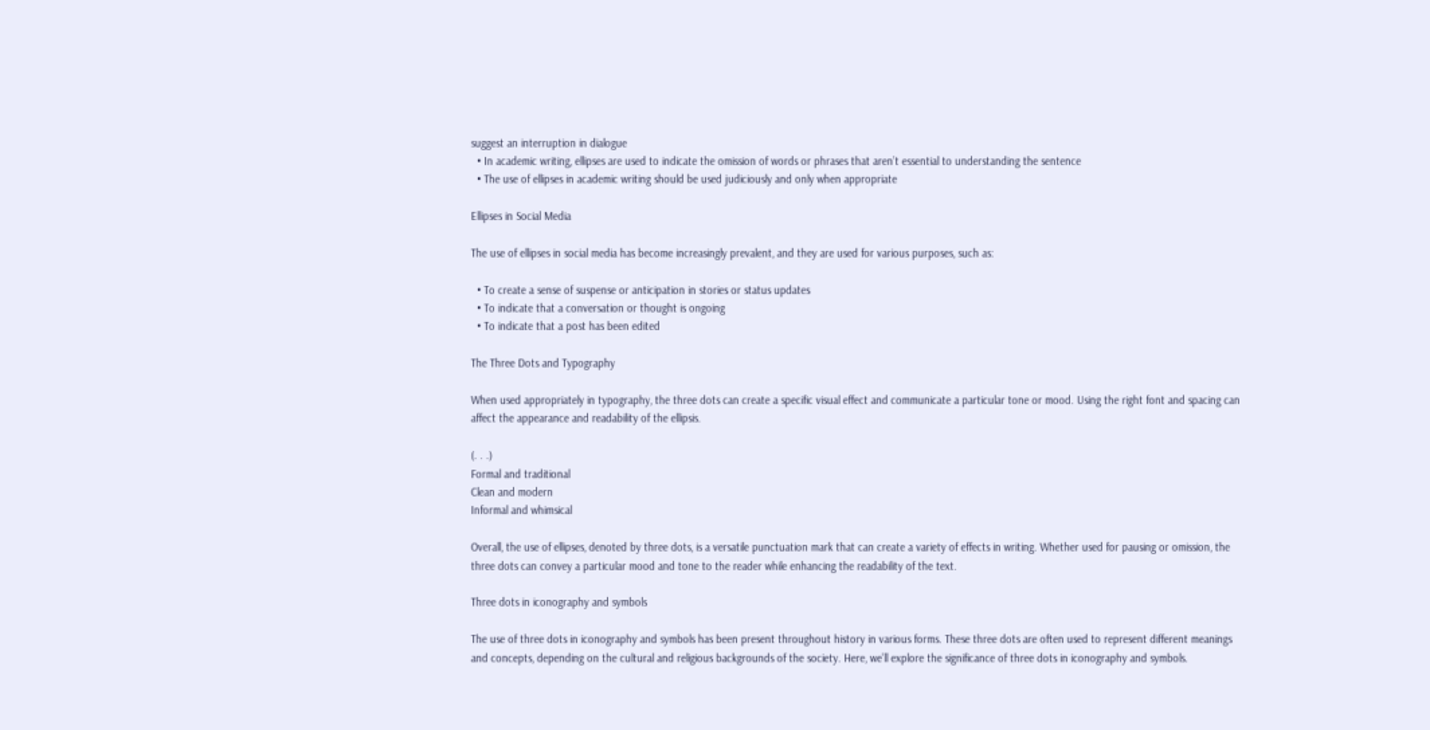suggest an interruption in dialogue
  • In academic writing, ellipses are used to indicate the omission of words or phrases that aren’t essential to understanding the sentence
  • The use of ellipses in academic writing should be used judiciously and only when appropriate

Ellipses in Social Media

The use of ellipses in social media has become increasingly prevalent, and they are used for various purposes, such as:

  • To create a sense of suspense or anticipation in stories or status updates
  • To indicate that a conversation or thought is ongoing
  • To indicate that a post has been edited

The Three Dots and Typography

When used appropriately in typography, the three dots can create a specific visual effect and communicate a particular tone or mood. Using the right font and spacing can affect the appearance and readability of the ellipsis.

(. . .)
Formal and traditional
Clean and modern
Informal and whimsical

Overall, the use of ellipses, denoted by three dots, is a versatile punctuation mark that can create a variety of effects in writing. Whether used for pausing or omission, the three dots can convey a particular mood and tone to the reader while enhancing the readability of the text.

Three dots in iconography and symbols

The use of three dots in iconography and symbols has been present throughout history in various forms. These three dots are often used to represent different meanings and concepts, depending on the cultural and religious backgrounds of the society. Here, we’ll explore the significance of three dots in iconography and symbols.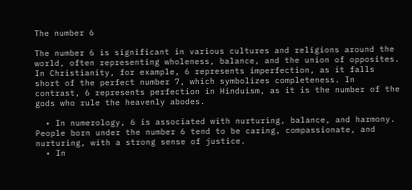The number 6

The number 6 is significant in various cultures and religions around the world, often representing wholeness, balance, and the union of opposites. In Christianity, for example, 6 represents imperfection, as it falls short of the perfect number 7, which symbolizes completeness. In contrast, 6 represents perfection in Hinduism, as it is the number of the gods who rule the heavenly abodes.

  • In numerology, 6 is associated with nurturing, balance, and harmony. People born under the number 6 tend to be caring, compassionate, and nurturing, with a strong sense of justice.
  • In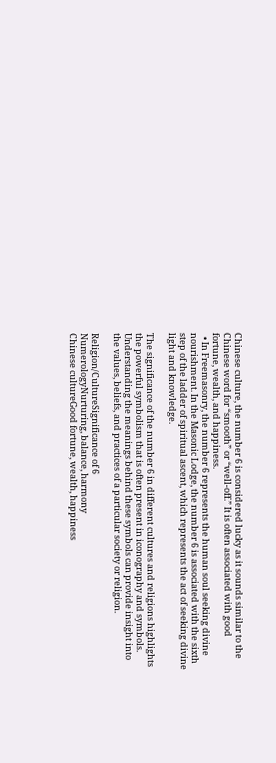Chinese culture, the number 6 is considered lucky as it sounds similar to the Chinese word for “smooth” or “well-off.” It is often associated with good fortune, wealth, and happiness.
  • In Freemasonry, the number 6 represents the human soul seeking divine nourishment. In the Masonic Lodge, the number 6 is associated with the sixth step of the ladder of spiritual ascent, which represents the act of seeking divine light and knowledge.

The significance of the number 6 in different cultures and religions highlights the powerful symbolism that is often present in iconography and symbols. Understanding the meanings behind these symbols can provide insight into the values, beliefs, and practices of a particular society or religion.

Religion/CultureSignificance of 6
NumerologyNurturing, balance, harmony
Chinese cultureGood fortune, wealth, happiness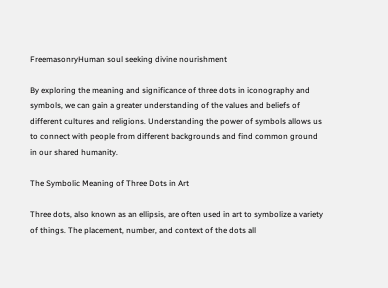FreemasonryHuman soul seeking divine nourishment

By exploring the meaning and significance of three dots in iconography and symbols, we can gain a greater understanding of the values and beliefs of different cultures and religions. Understanding the power of symbols allows us to connect with people from different backgrounds and find common ground in our shared humanity.

The Symbolic Meaning of Three Dots in Art

Three dots, also known as an ellipsis, are often used in art to symbolize a variety of things. The placement, number, and context of the dots all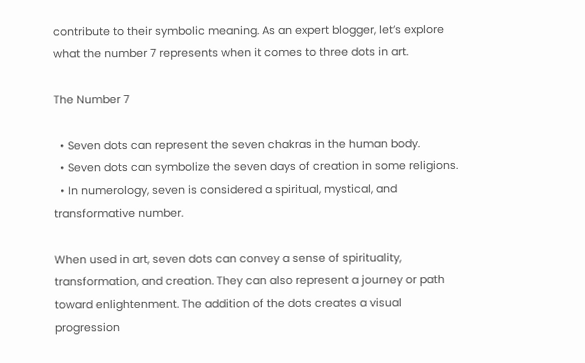contribute to their symbolic meaning. As an expert blogger, let’s explore what the number 7 represents when it comes to three dots in art.

The Number 7

  • Seven dots can represent the seven chakras in the human body.
  • Seven dots can symbolize the seven days of creation in some religions.
  • In numerology, seven is considered a spiritual, mystical, and transformative number.

When used in art, seven dots can convey a sense of spirituality, transformation, and creation. They can also represent a journey or path toward enlightenment. The addition of the dots creates a visual progression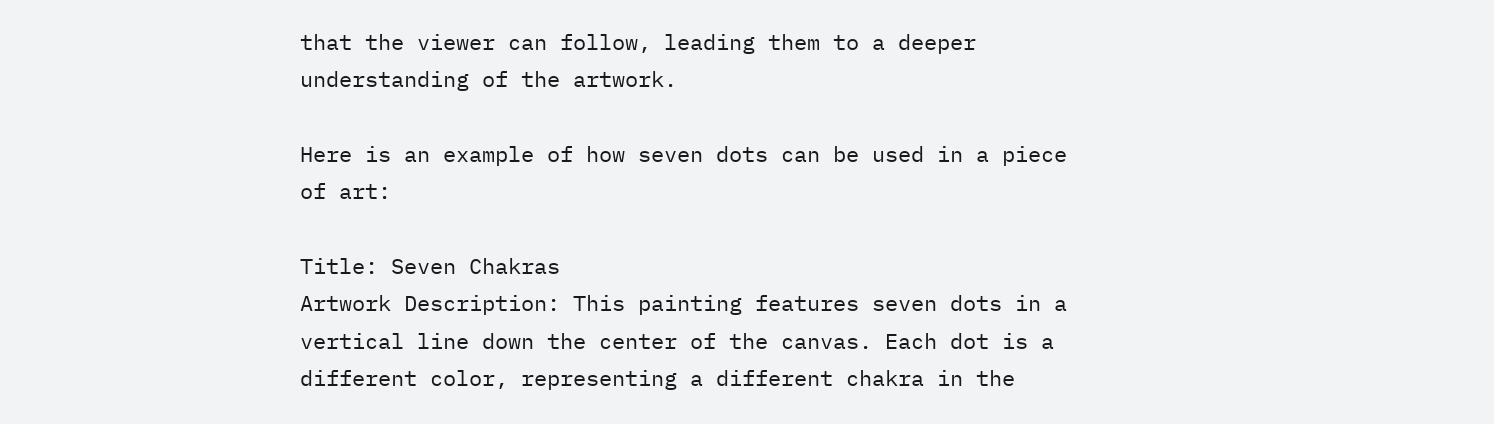that the viewer can follow, leading them to a deeper understanding of the artwork.

Here is an example of how seven dots can be used in a piece of art:

Title: Seven Chakras
Artwork Description: This painting features seven dots in a vertical line down the center of the canvas. Each dot is a different color, representing a different chakra in the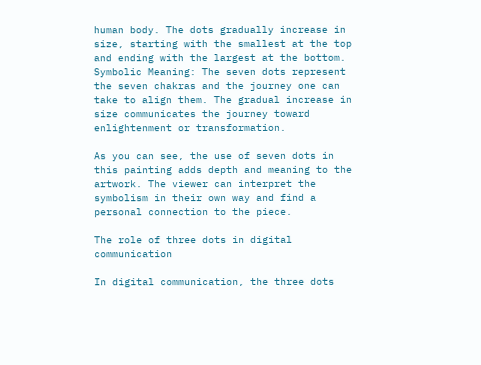human body. The dots gradually increase in size, starting with the smallest at the top and ending with the largest at the bottom.
Symbolic Meaning: The seven dots represent the seven chakras and the journey one can take to align them. The gradual increase in size communicates the journey toward enlightenment or transformation.

As you can see, the use of seven dots in this painting adds depth and meaning to the artwork. The viewer can interpret the symbolism in their own way and find a personal connection to the piece.

The role of three dots in digital communication

In digital communication, the three dots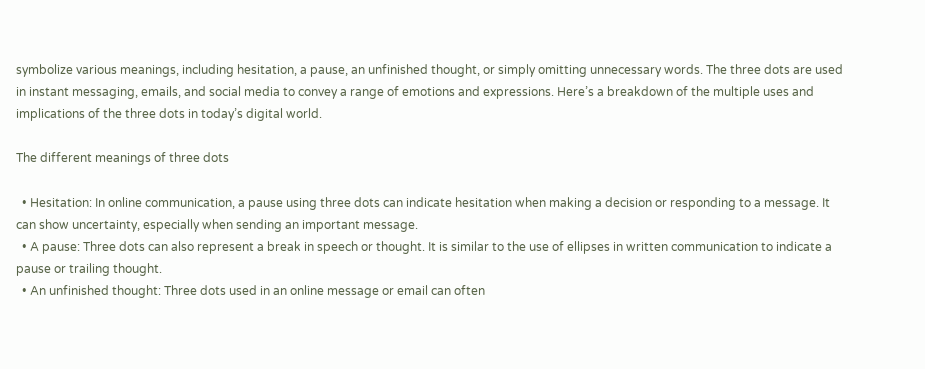symbolize various meanings, including hesitation, a pause, an unfinished thought, or simply omitting unnecessary words. The three dots are used in instant messaging, emails, and social media to convey a range of emotions and expressions. Here’s a breakdown of the multiple uses and implications of the three dots in today’s digital world.

The different meanings of three dots

  • Hesitation: In online communication, a pause using three dots can indicate hesitation when making a decision or responding to a message. It can show uncertainty, especially when sending an important message.
  • A pause: Three dots can also represent a break in speech or thought. It is similar to the use of ellipses in written communication to indicate a pause or trailing thought.
  • An unfinished thought: Three dots used in an online message or email can often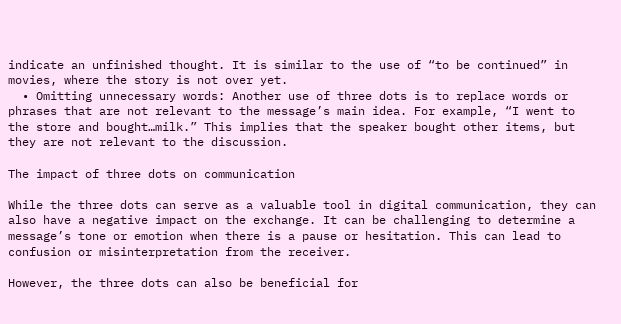indicate an unfinished thought. It is similar to the use of “to be continued” in movies, where the story is not over yet.
  • Omitting unnecessary words: Another use of three dots is to replace words or phrases that are not relevant to the message’s main idea. For example, “I went to the store and bought…milk.” This implies that the speaker bought other items, but they are not relevant to the discussion.

The impact of three dots on communication

While the three dots can serve as a valuable tool in digital communication, they can also have a negative impact on the exchange. It can be challenging to determine a message’s tone or emotion when there is a pause or hesitation. This can lead to confusion or misinterpretation from the receiver.

However, the three dots can also be beneficial for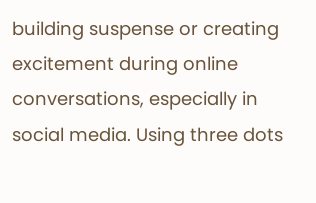building suspense or creating excitement during online conversations, especially in social media. Using three dots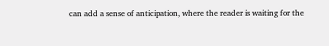can add a sense of anticipation, where the reader is waiting for the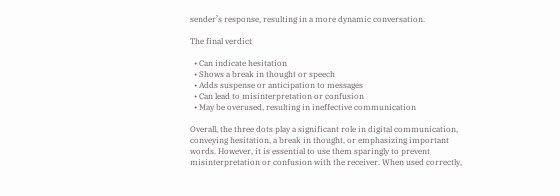sender’s response, resulting in a more dynamic conversation.

The final verdict

  • Can indicate hesitation
  • Shows a break in thought or speech
  • Adds suspense or anticipation to messages
  • Can lead to misinterpretation or confusion
  • May be overused, resulting in ineffective communication

Overall, the three dots play a significant role in digital communication, conveying hesitation, a break in thought, or emphasizing important words. However, it is essential to use them sparingly to prevent misinterpretation or confusion with the receiver. When used correctly,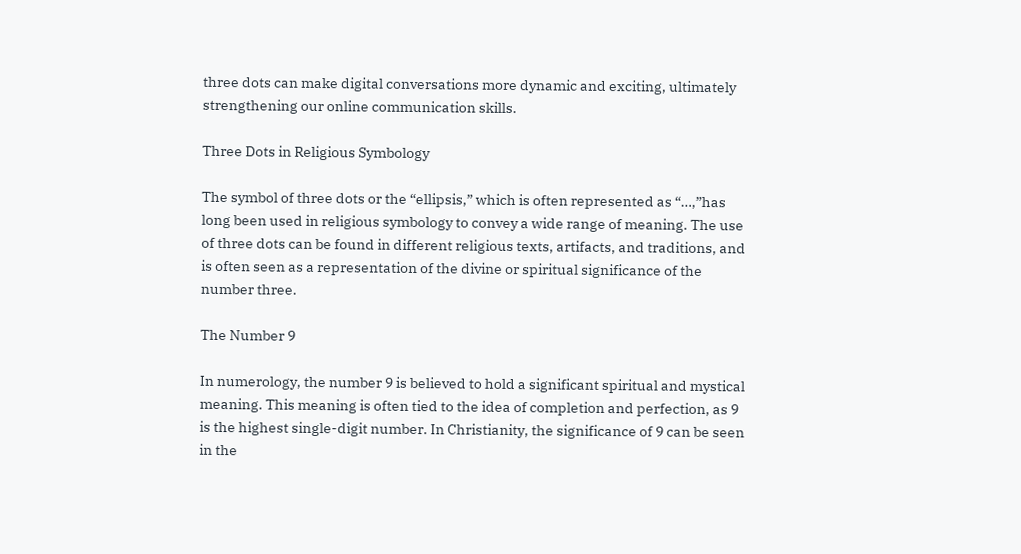three dots can make digital conversations more dynamic and exciting, ultimately strengthening our online communication skills.

Three Dots in Religious Symbology

The symbol of three dots or the “ellipsis,” which is often represented as “…,”has long been used in religious symbology to convey a wide range of meaning. The use of three dots can be found in different religious texts, artifacts, and traditions, and is often seen as a representation of the divine or spiritual significance of the number three.

The Number 9

In numerology, the number 9 is believed to hold a significant spiritual and mystical meaning. This meaning is often tied to the idea of completion and perfection, as 9 is the highest single-digit number. In Christianity, the significance of 9 can be seen in the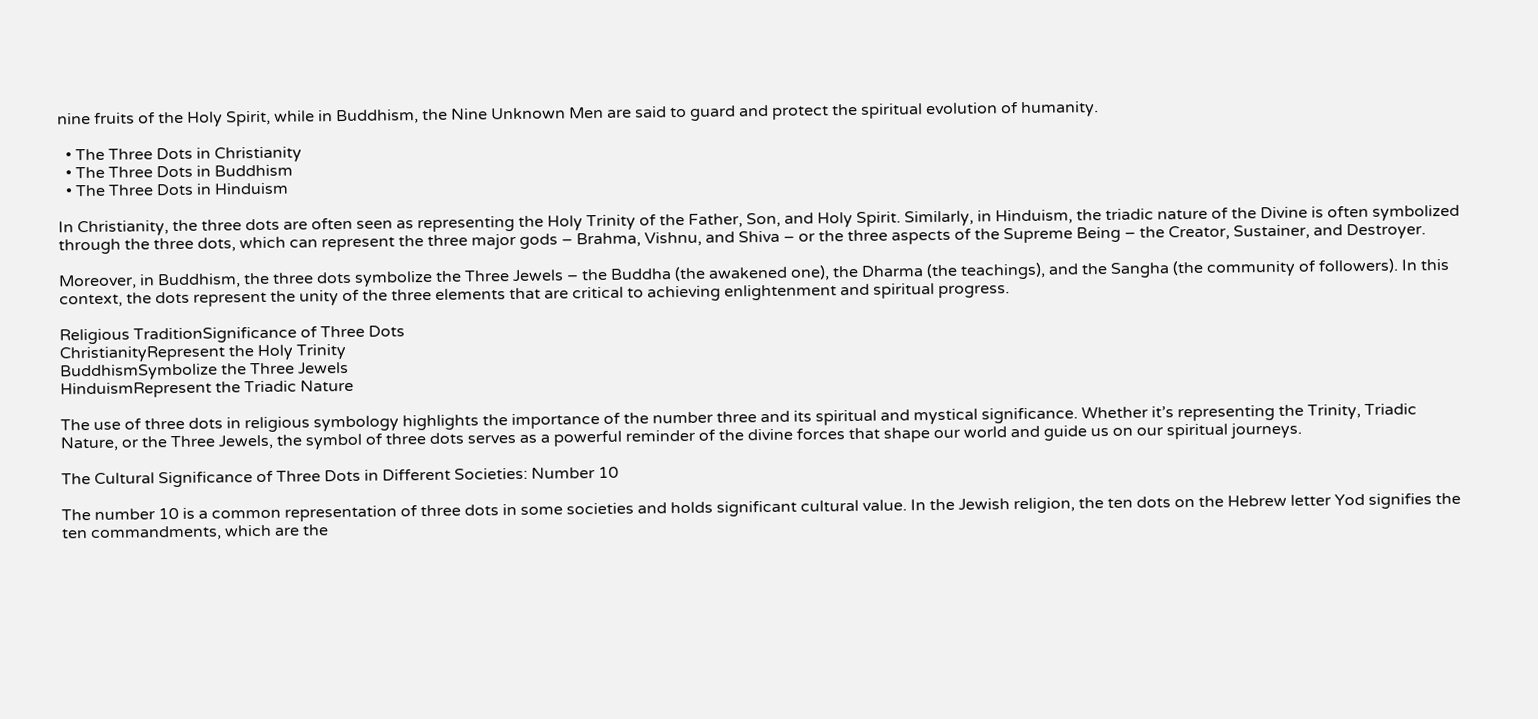nine fruits of the Holy Spirit, while in Buddhism, the Nine Unknown Men are said to guard and protect the spiritual evolution of humanity.

  • The Three Dots in Christianity
  • The Three Dots in Buddhism
  • The Three Dots in Hinduism

In Christianity, the three dots are often seen as representing the Holy Trinity of the Father, Son, and Holy Spirit. Similarly, in Hinduism, the triadic nature of the Divine is often symbolized through the three dots, which can represent the three major gods – Brahma, Vishnu, and Shiva – or the three aspects of the Supreme Being – the Creator, Sustainer, and Destroyer.

Moreover, in Buddhism, the three dots symbolize the Three Jewels – the Buddha (the awakened one), the Dharma (the teachings), and the Sangha (the community of followers). In this context, the dots represent the unity of the three elements that are critical to achieving enlightenment and spiritual progress.

Religious TraditionSignificance of Three Dots
ChristianityRepresent the Holy Trinity
BuddhismSymbolize the Three Jewels
HinduismRepresent the Triadic Nature

The use of three dots in religious symbology highlights the importance of the number three and its spiritual and mystical significance. Whether it’s representing the Trinity, Triadic Nature, or the Three Jewels, the symbol of three dots serves as a powerful reminder of the divine forces that shape our world and guide us on our spiritual journeys.

The Cultural Significance of Three Dots in Different Societies: Number 10

The number 10 is a common representation of three dots in some societies and holds significant cultural value. In the Jewish religion, the ten dots on the Hebrew letter Yod signifies the ten commandments, which are the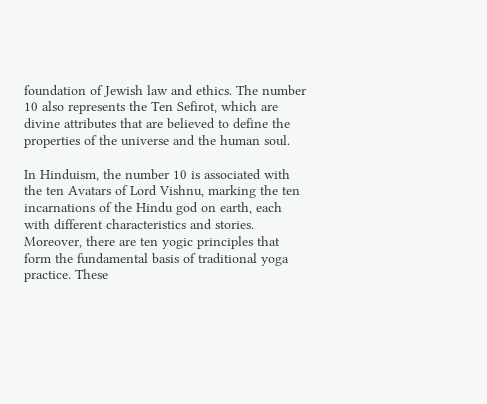foundation of Jewish law and ethics. The number 10 also represents the Ten Sefirot, which are divine attributes that are believed to define the properties of the universe and the human soul.

In Hinduism, the number 10 is associated with the ten Avatars of Lord Vishnu, marking the ten incarnations of the Hindu god on earth, each with different characteristics and stories. Moreover, there are ten yogic principles that form the fundamental basis of traditional yoga practice. These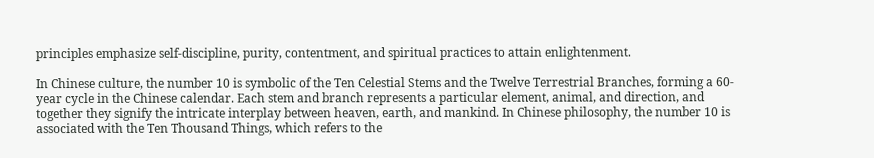principles emphasize self-discipline, purity, contentment, and spiritual practices to attain enlightenment.

In Chinese culture, the number 10 is symbolic of the Ten Celestial Stems and the Twelve Terrestrial Branches, forming a 60-year cycle in the Chinese calendar. Each stem and branch represents a particular element, animal, and direction, and together they signify the intricate interplay between heaven, earth, and mankind. In Chinese philosophy, the number 10 is associated with the Ten Thousand Things, which refers to the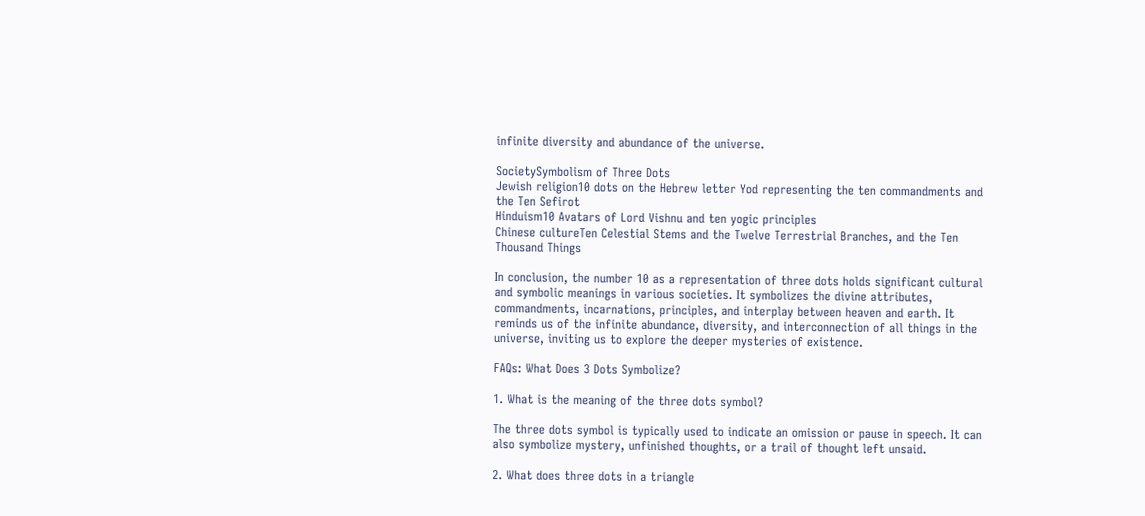infinite diversity and abundance of the universe.

SocietySymbolism of Three Dots
Jewish religion10 dots on the Hebrew letter Yod representing the ten commandments and the Ten Sefirot
Hinduism10 Avatars of Lord Vishnu and ten yogic principles
Chinese cultureTen Celestial Stems and the Twelve Terrestrial Branches, and the Ten Thousand Things

In conclusion, the number 10 as a representation of three dots holds significant cultural and symbolic meanings in various societies. It symbolizes the divine attributes, commandments, incarnations, principles, and interplay between heaven and earth. It reminds us of the infinite abundance, diversity, and interconnection of all things in the universe, inviting us to explore the deeper mysteries of existence.

FAQs: What Does 3 Dots Symbolize?

1. What is the meaning of the three dots symbol?

The three dots symbol is typically used to indicate an omission or pause in speech. It can also symbolize mystery, unfinished thoughts, or a trail of thought left unsaid.

2. What does three dots in a triangle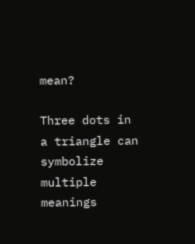mean?

Three dots in a triangle can symbolize multiple meanings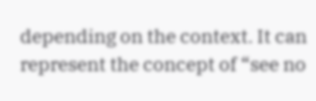depending on the context. It can represent the concept of “see no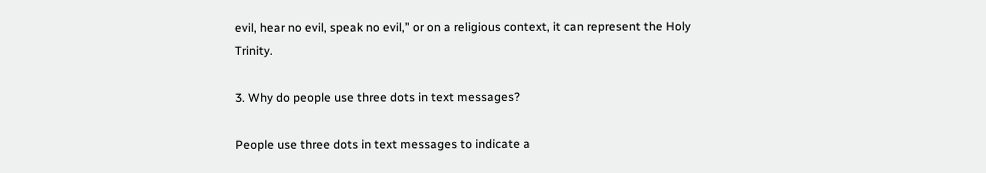evil, hear no evil, speak no evil,” or on a religious context, it can represent the Holy Trinity.

3. Why do people use three dots in text messages?

People use three dots in text messages to indicate a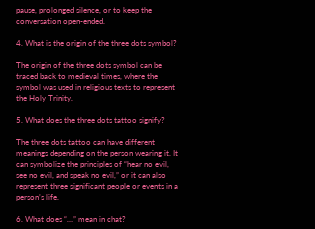pause, prolonged silence, or to keep the conversation open-ended.

4. What is the origin of the three dots symbol?

The origin of the three dots symbol can be traced back to medieval times, where the symbol was used in religious texts to represent the Holy Trinity.

5. What does the three dots tattoo signify?

The three dots tattoo can have different meanings depending on the person wearing it. It can symbolize the principles of “hear no evil, see no evil, and speak no evil,” or it can also represent three significant people or events in a person’s life.

6. What does “…” mean in chat?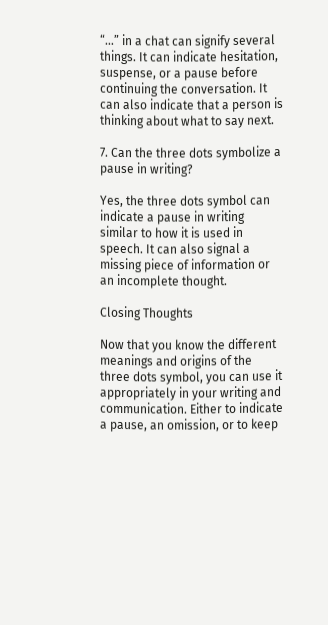“…” in a chat can signify several things. It can indicate hesitation, suspense, or a pause before continuing the conversation. It can also indicate that a person is thinking about what to say next.

7. Can the three dots symbolize a pause in writing?

Yes, the three dots symbol can indicate a pause in writing similar to how it is used in speech. It can also signal a missing piece of information or an incomplete thought.

Closing Thoughts

Now that you know the different meanings and origins of the three dots symbol, you can use it appropriately in your writing and communication. Either to indicate a pause, an omission, or to keep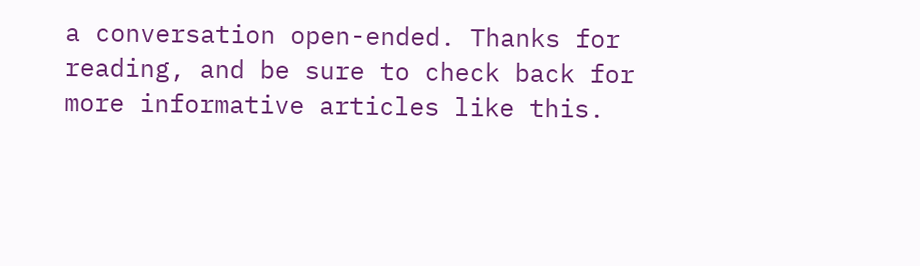a conversation open-ended. Thanks for reading, and be sure to check back for more informative articles like this.